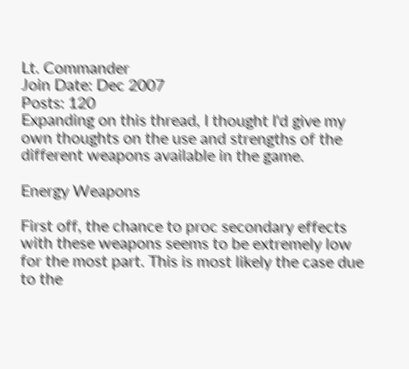Lt. Commander
Join Date: Dec 2007
Posts: 120
Expanding on this thread, I thought I'd give my own thoughts on the use and strengths of the different weapons available in the game.

Energy Weapons

First off, the chance to proc secondary effects with these weapons seems to be extremely low for the most part. This is most likely the case due to the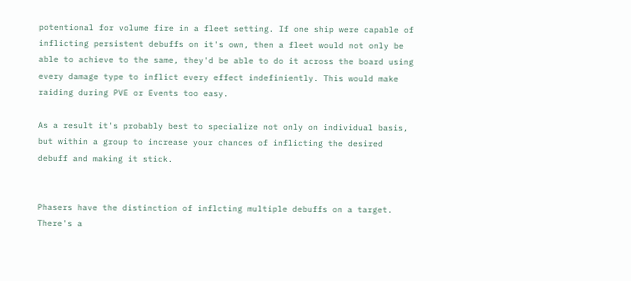potentional for volume fire in a fleet setting. If one ship were capable of inflicting persistent debuffs on it's own, then a fleet would not only be able to achieve to the same, they'd be able to do it across the board using every damage type to inflict every effect indefiniently. This would make raiding during PVE or Events too easy.

As a result it's probably best to specialize not only on individual basis, but within a group to increase your chances of inflicting the desired debuff and making it stick.


Phasers have the distinction of inflcting multiple debuffs on a target. There's a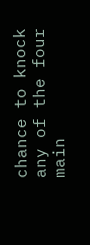chance to knock any of the four main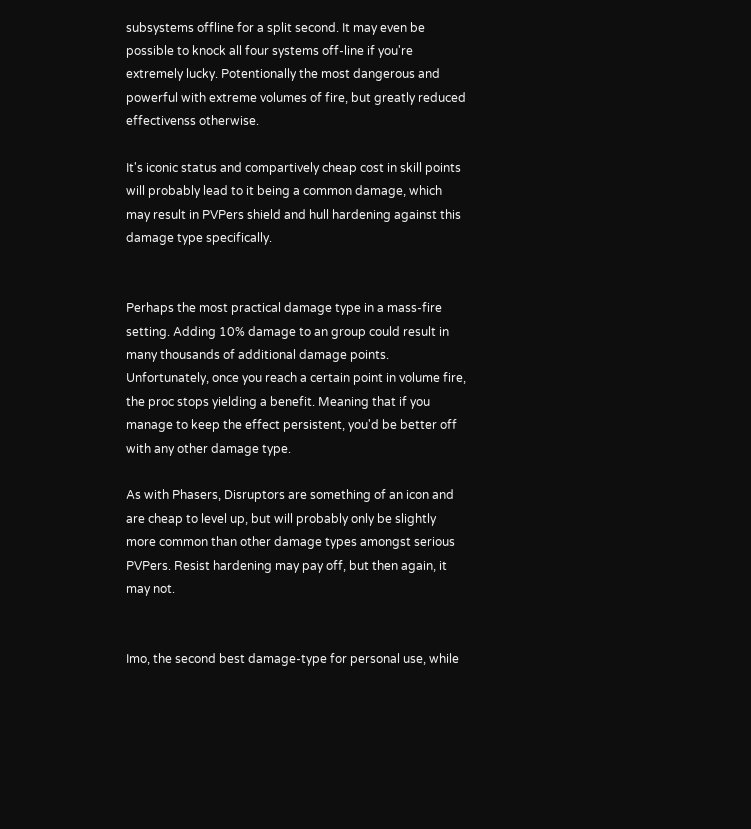subsystems offline for a split second. It may even be possible to knock all four systems off-line if you're extremely lucky. Potentionally the most dangerous and powerful with extreme volumes of fire, but greatly reduced effectivenss otherwise.

It's iconic status and compartively cheap cost in skill points will probably lead to it being a common damage, which may result in PVPers shield and hull hardening against this damage type specifically.


Perhaps the most practical damage type in a mass-fire setting. Adding 10% damage to an group could result in many thousands of additional damage points. Unfortunately, once you reach a certain point in volume fire, the proc stops yielding a benefit. Meaning that if you manage to keep the effect persistent, you'd be better off with any other damage type.

As with Phasers, Disruptors are something of an icon and are cheap to level up, but will probably only be slightly more common than other damage types amongst serious PVPers. Resist hardening may pay off, but then again, it may not.


Imo, the second best damage-type for personal use, while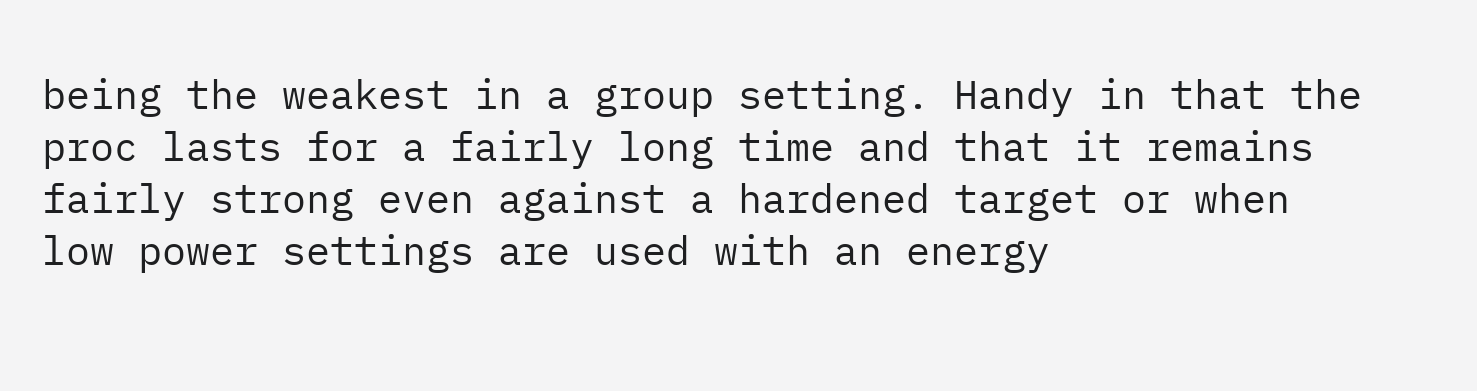being the weakest in a group setting. Handy in that the proc lasts for a fairly long time and that it remains fairly strong even against a hardened target or when low power settings are used with an energy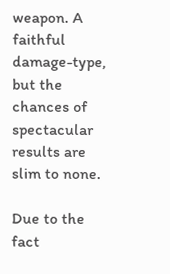weapon. A faithful damage-type, but the chances of spectacular results are slim to none.

Due to the fact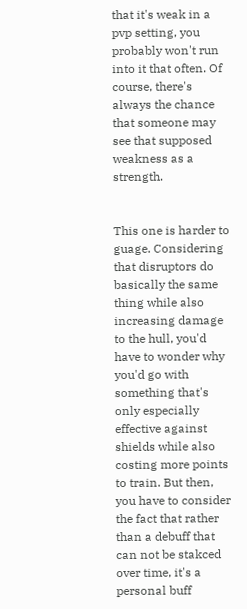that it's weak in a pvp setting, you probably won't run into it that often. Of course, there's always the chance that someone may see that supposed weakness as a strength.


This one is harder to guage. Considering that disruptors do basically the same thing while also increasing damage to the hull, you'd have to wonder why you'd go with something that's only especially effective against shields while also costing more points to train. But then, you have to consider the fact that rather than a debuff that can not be stakced over time, it's a personal buff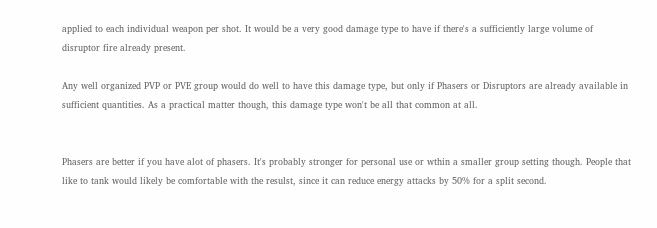applied to each individual weapon per shot. It would be a very good damage type to have if there's a sufficiently large volume of disruptor fire already present.

Any well organized PVP or PVE group would do well to have this damage type, but only if Phasers or Disruptors are already available in sufficient quantities. As a practical matter though, this damage type won't be all that common at all.


Phasers are better if you have alot of phasers. It's probably stronger for personal use or wthin a smaller group setting though. People that like to tank would likely be comfortable with the resulst, since it can reduce energy attacks by 50% for a split second.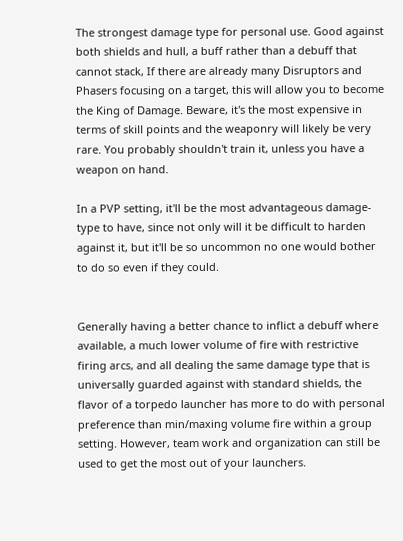The strongest damage type for personal use. Good against both shields and hull, a buff rather than a debuff that cannot stack, If there are already many Disruptors and Phasers focusing on a target, this will allow you to become the King of Damage. Beware, it's the most expensive in terms of skill points and the weaponry will likely be very rare. You probably shouldn't train it, unless you have a weapon on hand.

In a PVP setting, it'll be the most advantageous damage-type to have, since not only will it be difficult to harden against it, but it'll be so uncommon no one would bother to do so even if they could.


Generally having a better chance to inflict a debuff where available, a much lower volume of fire with restrictive firing arcs, and all dealing the same damage type that is universally guarded against with standard shields, the flavor of a torpedo launcher has more to do with personal preference than min/maxing volume fire within a group setting. However, team work and organization can still be used to get the most out of your launchers.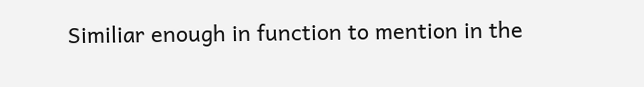Similiar enough in function to mention in the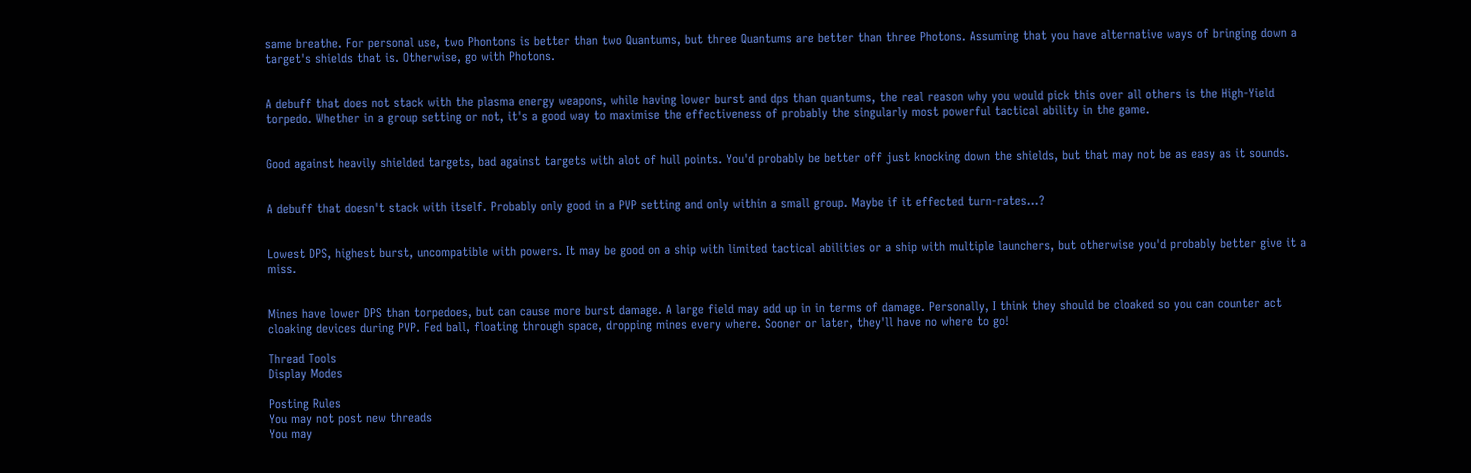same breathe. For personal use, two Phontons is better than two Quantums, but three Quantums are better than three Photons. Assuming that you have alternative ways of bringing down a target's shields that is. Otherwise, go with Photons.


A debuff that does not stack with the plasma energy weapons, while having lower burst and dps than quantums, the real reason why you would pick this over all others is the High-Yield torpedo. Whether in a group setting or not, it's a good way to maximise the effectiveness of probably the singularly most powerful tactical ability in the game.


Good against heavily shielded targets, bad against targets with alot of hull points. You'd probably be better off just knocking down the shields, but that may not be as easy as it sounds.


A debuff that doesn't stack with itself. Probably only good in a PVP setting and only within a small group. Maybe if it effected turn-rates...?


Lowest DPS, highest burst, uncompatible with powers. It may be good on a ship with limited tactical abilities or a ship with multiple launchers, but otherwise you'd probably better give it a miss.


Mines have lower DPS than torpedoes, but can cause more burst damage. A large field may add up in in terms of damage. Personally, I think they should be cloaked so you can counter act cloaking devices during PVP. Fed ball, floating through space, dropping mines every where. Sooner or later, they'll have no where to go!

Thread Tools
Display Modes

Posting Rules
You may not post new threads
You may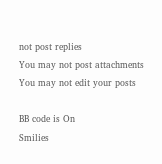not post replies
You may not post attachments
You may not edit your posts

BB code is On
Smilies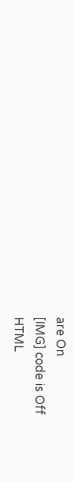are On
[IMG] code is Off
HTML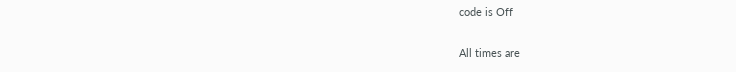code is Off

All times are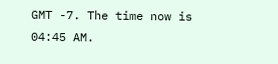GMT -7. The time now is 04:45 AM.